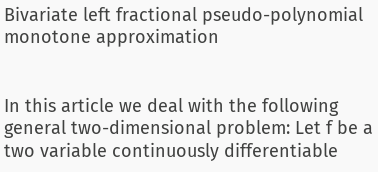Bivariate left fractional pseudo-polynomial monotone approximation


In this article we deal with the following general two-dimensional problem: Let f be a two variable continuously differentiable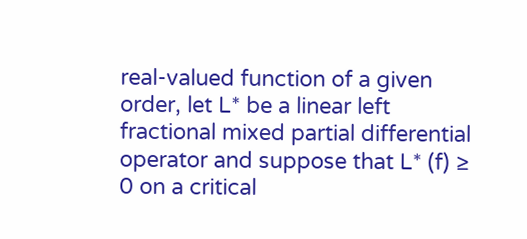real-valued function of a given order, let L* be a linear left fractional mixed partial differential operator and suppose that L* (f) ≥ 0 on a critical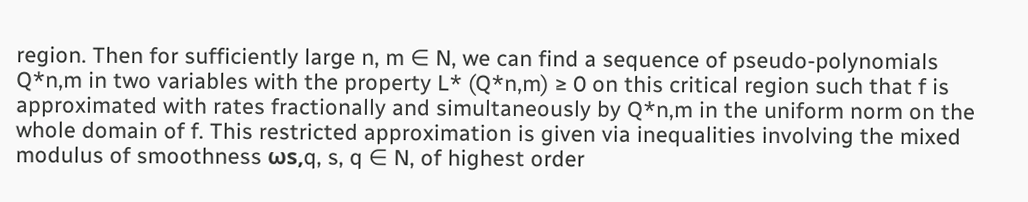region. Then for sufficiently large n, m ∈ N, we can find a sequence of pseudo-polynomials Q*n,m in two variables with the property L* (Q*n,m) ≥ 0 on this critical region such that f is approximated with rates fractionally and simultaneously by Q*n,m in the uniform norm on the whole domain of f. This restricted approximation is given via inequalities involving the mixed modulus of smoothness ωs,q, s, q ∈ N, of highest order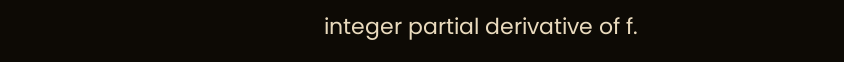integer partial derivative of f.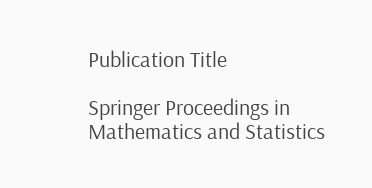Publication Title

Springer Proceedings in Mathematics and Statistics